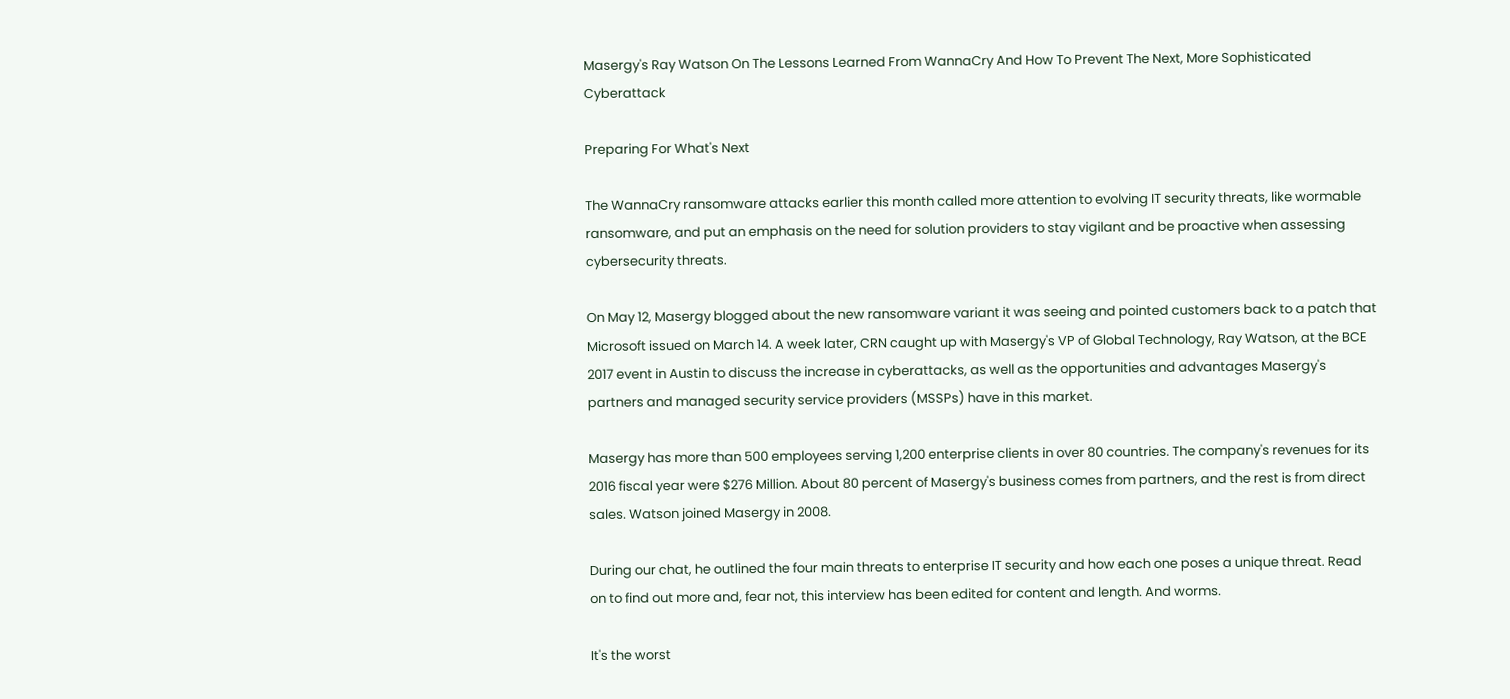Masergy's Ray Watson On The Lessons Learned From WannaCry And How To Prevent The Next, More Sophisticated Cyberattack

Preparing For What's Next

The WannaCry ransomware attacks earlier this month called more attention to evolving IT security threats, like wormable ransomware, and put an emphasis on the need for solution providers to stay vigilant and be proactive when assessing cybersecurity threats.

On May 12, Masergy blogged about the new ransomware variant it was seeing and pointed customers back to a patch that Microsoft issued on March 14. A week later, CRN caught up with Masergy's VP of Global Technology, Ray Watson, at the BCE 2017 event in Austin to discuss the increase in cyberattacks, as well as the opportunities and advantages Masergy's partners and managed security service providers (MSSPs) have in this market.

Masergy has more than 500 employees serving 1,200 enterprise clients in over 80 countries. The company's revenues for its 2016 fiscal year were $276 Million. About 80 percent of Masergy's business comes from partners, and the rest is from direct sales. Watson joined Masergy in 2008.

During our chat, he outlined the four main threats to enterprise IT security and how each one poses a unique threat. Read on to find out more and, fear not, this interview has been edited for content and length. And worms.

It's the worst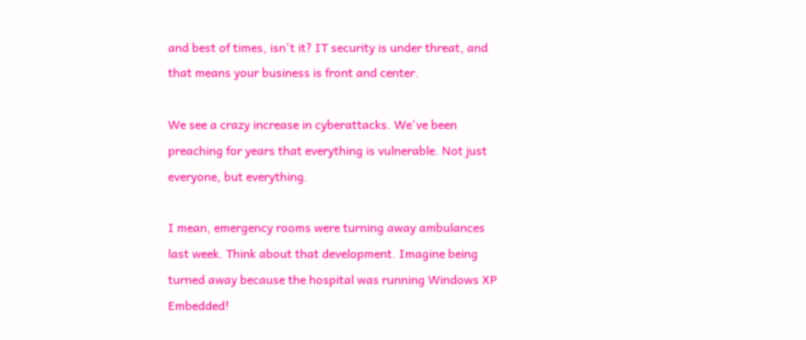and best of times, isn't it? IT security is under threat, and that means your business is front and center.

We see a crazy increase in cyberattacks. We've been preaching for years that everything is vulnerable. Not just everyone, but everything.

I mean, emergency rooms were turning away ambulances last week. Think about that development. Imagine being turned away because the hospital was running Windows XP Embedded!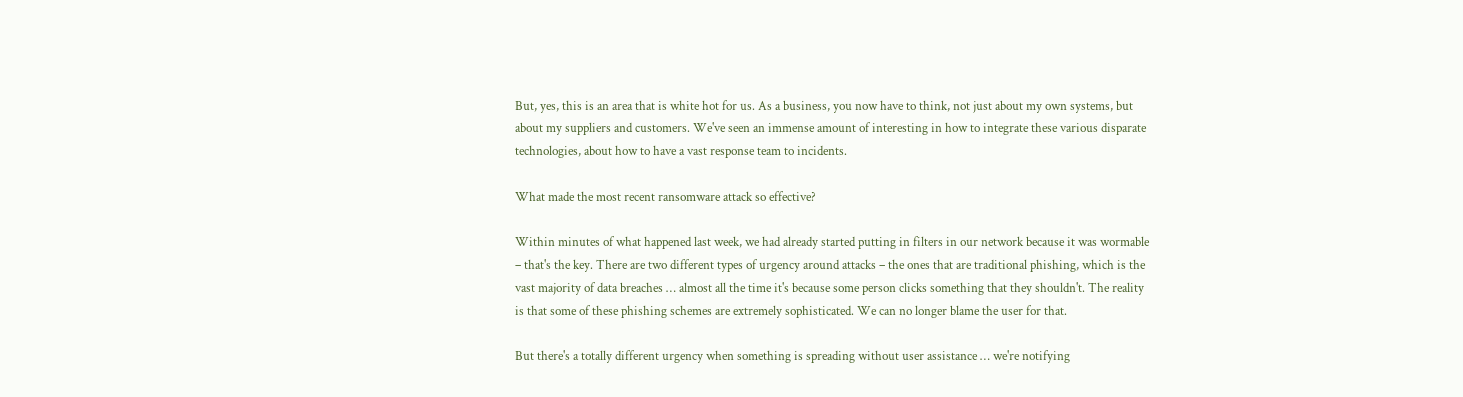But, yes, this is an area that is white hot for us. As a business, you now have to think, not just about my own systems, but about my suppliers and customers. We've seen an immense amount of interesting in how to integrate these various disparate technologies, about how to have a vast response team to incidents.

What made the most recent ransomware attack so effective?

Within minutes of what happened last week, we had already started putting in filters in our network because it was wormable – that's the key. There are two different types of urgency around attacks – the ones that are traditional phishing, which is the vast majority of data breaches … almost all the time it's because some person clicks something that they shouldn't. The reality is that some of these phishing schemes are extremely sophisticated. We can no longer blame the user for that.

But there's a totally different urgency when something is spreading without user assistance … we're notifying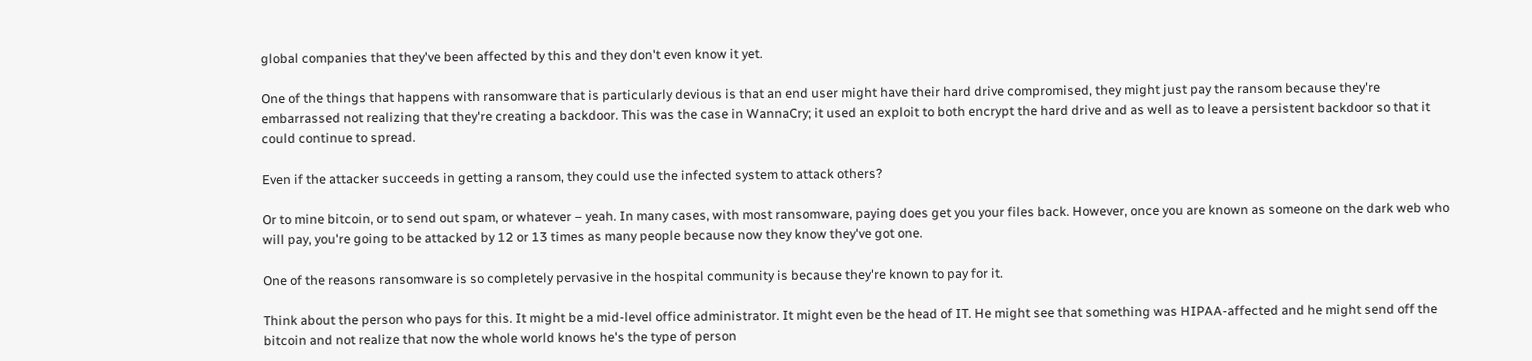global companies that they've been affected by this and they don't even know it yet.

One of the things that happens with ransomware that is particularly devious is that an end user might have their hard drive compromised, they might just pay the ransom because they're embarrassed not realizing that they're creating a backdoor. This was the case in WannaCry; it used an exploit to both encrypt the hard drive and as well as to leave a persistent backdoor so that it could continue to spread.

Even if the attacker succeeds in getting a ransom, they could use the infected system to attack others?

Or to mine bitcoin, or to send out spam, or whatever – yeah. In many cases, with most ransomware, paying does get you your files back. However, once you are known as someone on the dark web who will pay, you're going to be attacked by 12 or 13 times as many people because now they know they've got one.

One of the reasons ransomware is so completely pervasive in the hospital community is because they're known to pay for it.

Think about the person who pays for this. It might be a mid-level office administrator. It might even be the head of IT. He might see that something was HIPAA-affected and he might send off the bitcoin and not realize that now the whole world knows he's the type of person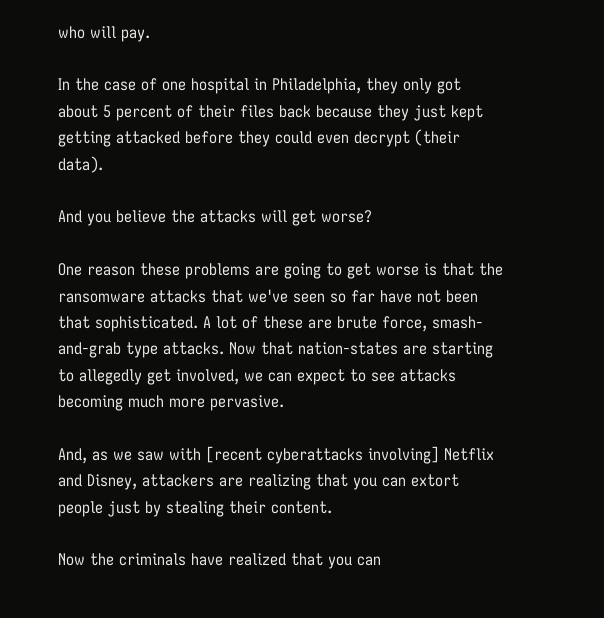who will pay.

In the case of one hospital in Philadelphia, they only got about 5 percent of their files back because they just kept getting attacked before they could even decrypt (their data).

And you believe the attacks will get worse?

One reason these problems are going to get worse is that the ransomware attacks that we've seen so far have not been that sophisticated. A lot of these are brute force, smash-and-grab type attacks. Now that nation-states are starting to allegedly get involved, we can expect to see attacks becoming much more pervasive.

And, as we saw with [recent cyberattacks involving] Netflix and Disney, attackers are realizing that you can extort people just by stealing their content.

Now the criminals have realized that you can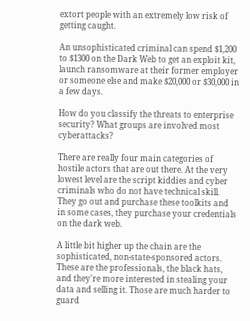extort people with an extremely low risk of getting caught.

An unsophisticated criminal can spend $1,200 to $1300 on the Dark Web to get an exploit kit, launch ransomware at their former employer or someone else and make $20,000 or $30,000 in a few days.

How do you classify the threats to enterprise security? What groups are involved most cyberattacks?

There are really four main categories of hostile actors that are out there. At the very lowest level are the script kiddies and cyber criminals who do not have technical skill. They go out and purchase these toolkits and in some cases, they purchase your credentials on the dark web.

A little bit higher up the chain are the sophisticated, non-state-sponsored actors. These are the professionals, the black hats, and they're more interested in stealing your data and selling it. Those are much harder to guard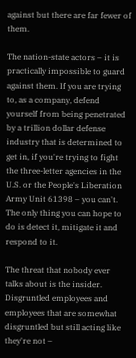against but there are far fewer of them.

The nation-state actors – it is practically impossible to guard against them. If you are trying to, as a company, defend yourself from being penetrated by a trillion dollar defense industry that is determined to get in, if you're trying to fight the three-letter agencies in the U.S. or the People's Liberation Army Unit 61398 – you can't. The only thing you can hope to do is detect it, mitigate it and respond to it.

The threat that nobody ever talks about is the insider. Disgruntled employees and employees that are somewhat disgruntled but still acting like they're not –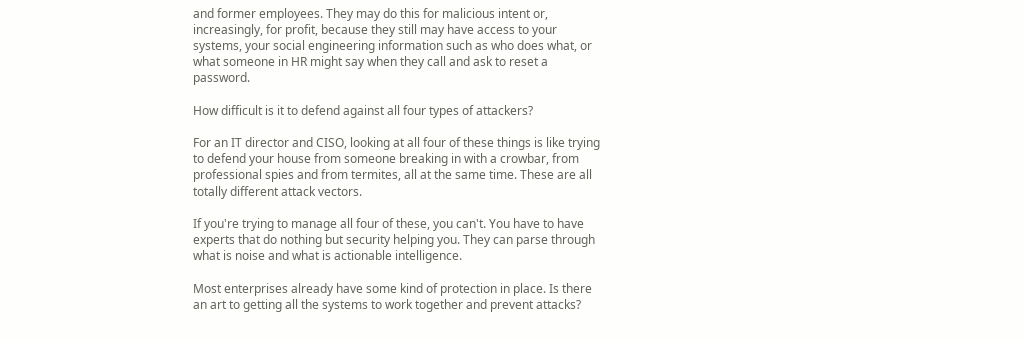and former employees. They may do this for malicious intent or, increasingly, for profit, because they still may have access to your systems, your social engineering information such as who does what, or what someone in HR might say when they call and ask to reset a password.

How difficult is it to defend against all four types of attackers?

For an IT director and CISO, looking at all four of these things is like trying to defend your house from someone breaking in with a crowbar, from professional spies and from termites, all at the same time. These are all totally different attack vectors.

If you're trying to manage all four of these, you can't. You have to have experts that do nothing but security helping you. They can parse through what is noise and what is actionable intelligence.

Most enterprises already have some kind of protection in place. Is there an art to getting all the systems to work together and prevent attacks?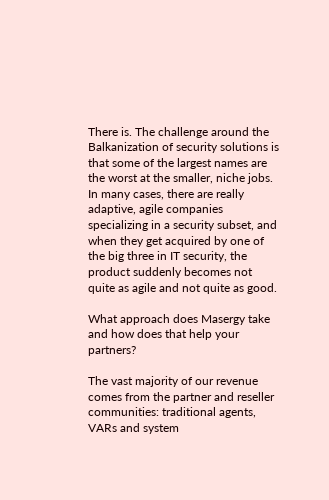There is. The challenge around the Balkanization of security solutions is that some of the largest names are the worst at the smaller, niche jobs. In many cases, there are really adaptive, agile companies specializing in a security subset, and when they get acquired by one of the big three in IT security, the product suddenly becomes not quite as agile and not quite as good.

What approach does Masergy take and how does that help your partners?

The vast majority of our revenue comes from the partner and reseller communities: traditional agents, VARs and system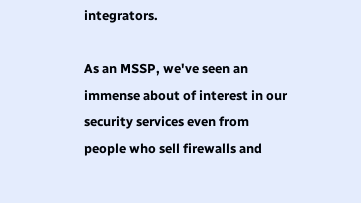integrators.

As an MSSP, we've seen an immense about of interest in our security services even from people who sell firewalls and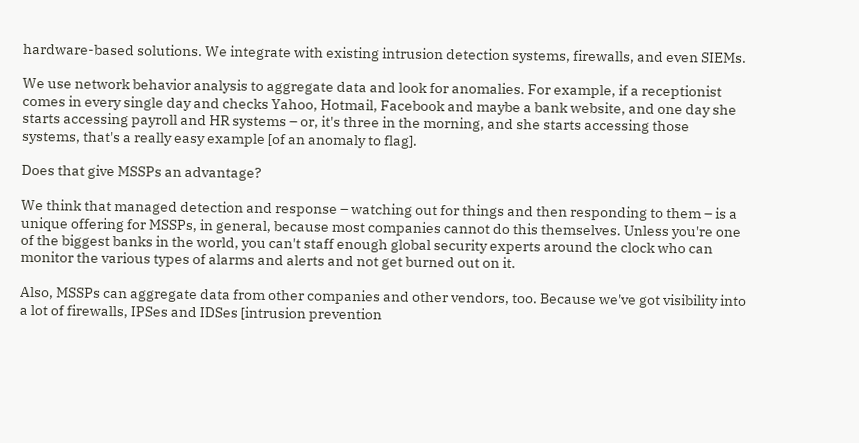hardware-based solutions. We integrate with existing intrusion detection systems, firewalls, and even SIEMs.

We use network behavior analysis to aggregate data and look for anomalies. For example, if a receptionist comes in every single day and checks Yahoo, Hotmail, Facebook and maybe a bank website, and one day she starts accessing payroll and HR systems – or, it's three in the morning, and she starts accessing those systems, that's a really easy example [of an anomaly to flag].

Does that give MSSPs an advantage?

We think that managed detection and response – watching out for things and then responding to them – is a unique offering for MSSPs, in general, because most companies cannot do this themselves. Unless you're one of the biggest banks in the world, you can't staff enough global security experts around the clock who can monitor the various types of alarms and alerts and not get burned out on it.

Also, MSSPs can aggregate data from other companies and other vendors, too. Because we've got visibility into a lot of firewalls, IPSes and IDSes [intrusion prevention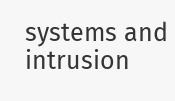systems and intrusion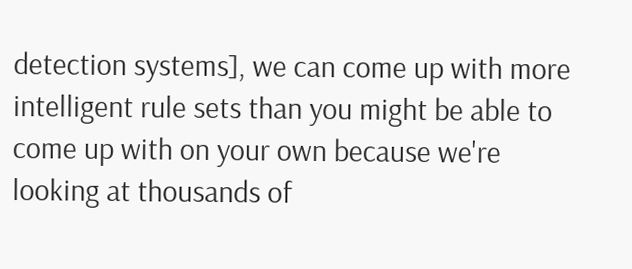detection systems], we can come up with more intelligent rule sets than you might be able to come up with on your own because we're looking at thousands of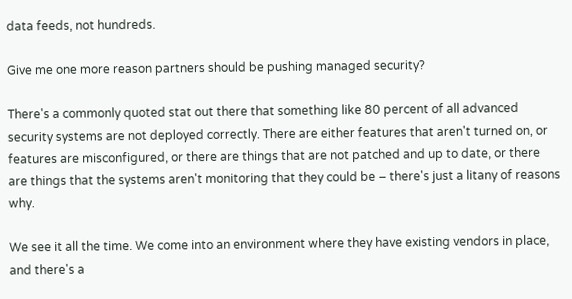data feeds, not hundreds.

Give me one more reason partners should be pushing managed security?

There's a commonly quoted stat out there that something like 80 percent of all advanced security systems are not deployed correctly. There are either features that aren't turned on, or features are misconfigured, or there are things that are not patched and up to date, or there are things that the systems aren't monitoring that they could be – there's just a litany of reasons why.

We see it all the time. We come into an environment where they have existing vendors in place, and there's a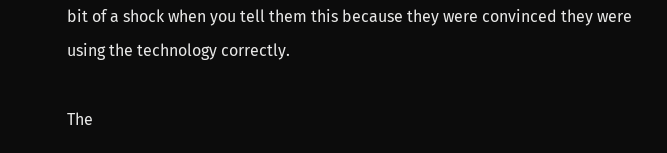bit of a shock when you tell them this because they were convinced they were using the technology correctly.

The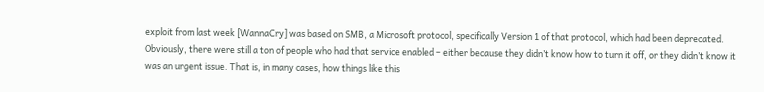exploit from last week [WannaCry] was based on SMB, a Microsoft protocol, specifically Version 1 of that protocol, which had been deprecated. Obviously, there were still a ton of people who had that service enabled – either because they didn’t know how to turn it off, or they didn’t know it was an urgent issue. That is, in many cases, how things like this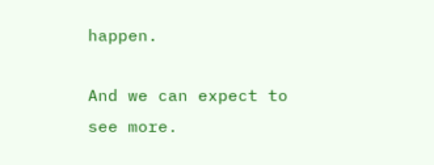happen.

And we can expect to see more.